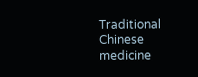Traditional Chinese medicine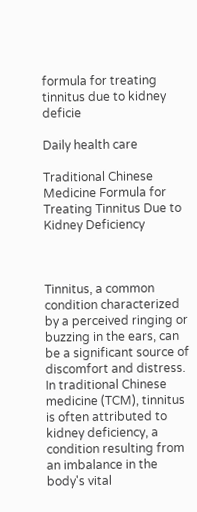formula for treating tinnitus due to kidney deficie

Daily health care

Traditional Chinese Medicine Formula for Treating Tinnitus Due to Kidney Deficiency



Tinnitus, a common condition characterized by a perceived ringing or buzzing in the ears, can be a significant source of discomfort and distress. In traditional Chinese medicine (TCM), tinnitus is often attributed to kidney deficiency, a condition resulting from an imbalance in the body's vital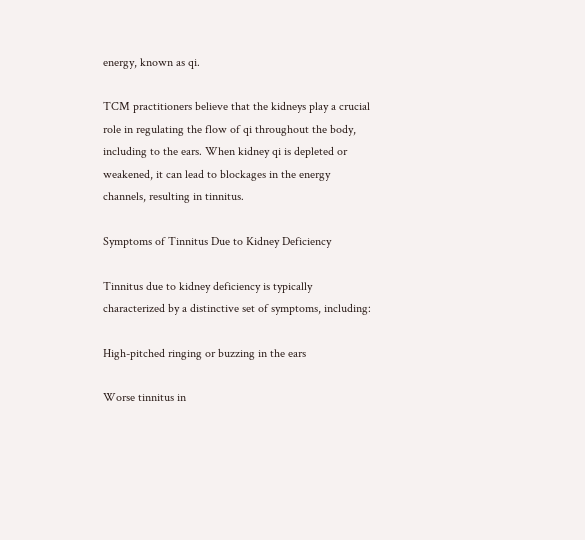energy, known as qi.

TCM practitioners believe that the kidneys play a crucial role in regulating the flow of qi throughout the body, including to the ears. When kidney qi is depleted or weakened, it can lead to blockages in the energy channels, resulting in tinnitus.

Symptoms of Tinnitus Due to Kidney Deficiency

Tinnitus due to kidney deficiency is typically characterized by a distinctive set of symptoms, including:

High-pitched ringing or buzzing in the ears

Worse tinnitus in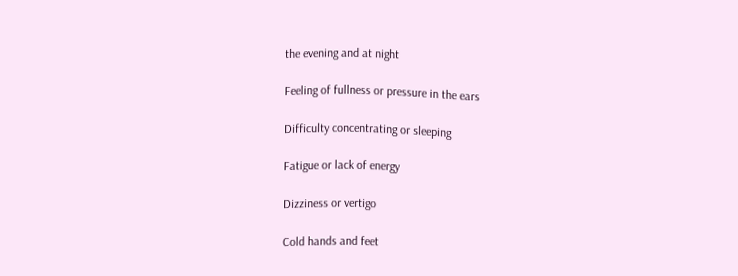the evening and at night

Feeling of fullness or pressure in the ears

Difficulty concentrating or sleeping

Fatigue or lack of energy

Dizziness or vertigo

Cold hands and feet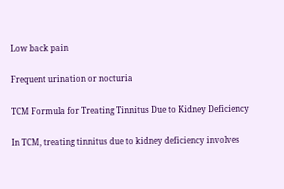Low back pain

Frequent urination or nocturia

TCM Formula for Treating Tinnitus Due to Kidney Deficiency

In TCM, treating tinnitus due to kidney deficiency involves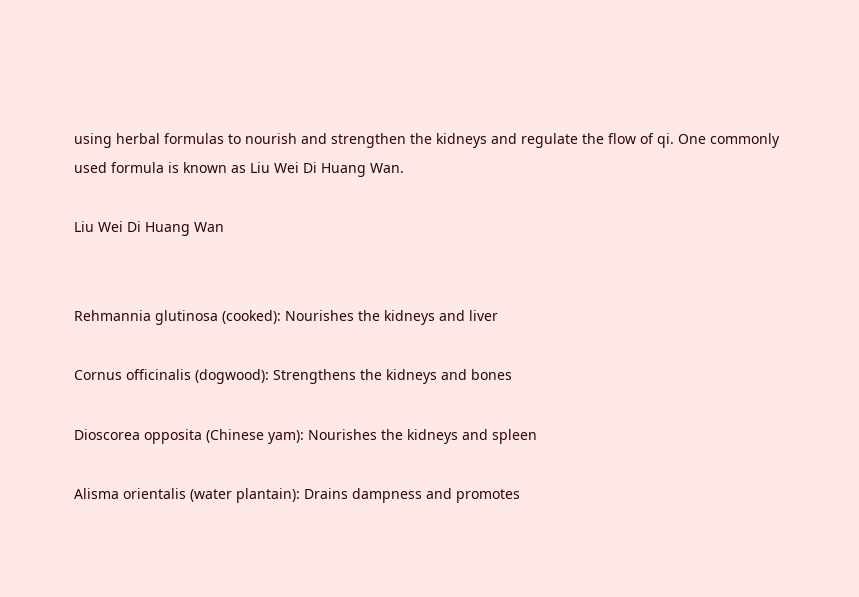using herbal formulas to nourish and strengthen the kidneys and regulate the flow of qi. One commonly used formula is known as Liu Wei Di Huang Wan.

Liu Wei Di Huang Wan


Rehmannia glutinosa (cooked): Nourishes the kidneys and liver

Cornus officinalis (dogwood): Strengthens the kidneys and bones

Dioscorea opposita (Chinese yam): Nourishes the kidneys and spleen

Alisma orientalis (water plantain): Drains dampness and promotes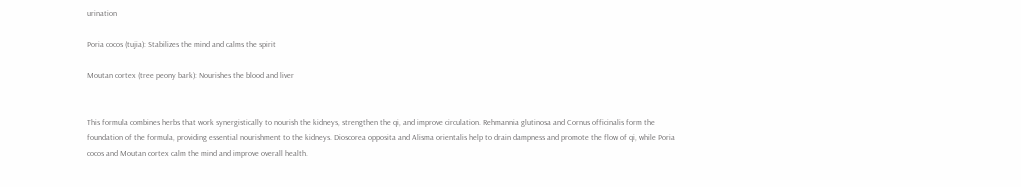urination

Poria cocos (tujia): Stabilizes the mind and calms the spirit

Moutan cortex (tree peony bark): Nourishes the blood and liver


This formula combines herbs that work synergistically to nourish the kidneys, strengthen the qi, and improve circulation. Rehmannia glutinosa and Cornus officinalis form the foundation of the formula, providing essential nourishment to the kidneys. Dioscorea opposita and Alisma orientalis help to drain dampness and promote the flow of qi, while Poria cocos and Moutan cortex calm the mind and improve overall health.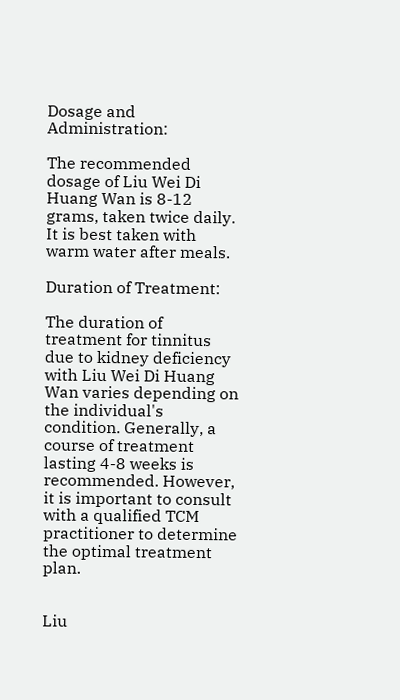Dosage and Administration:

The recommended dosage of Liu Wei Di Huang Wan is 8-12 grams, taken twice daily. It is best taken with warm water after meals.

Duration of Treatment:

The duration of treatment for tinnitus due to kidney deficiency with Liu Wei Di Huang Wan varies depending on the individual's condition. Generally, a course of treatment lasting 4-8 weeks is recommended. However, it is important to consult with a qualified TCM practitioner to determine the optimal treatment plan.


Liu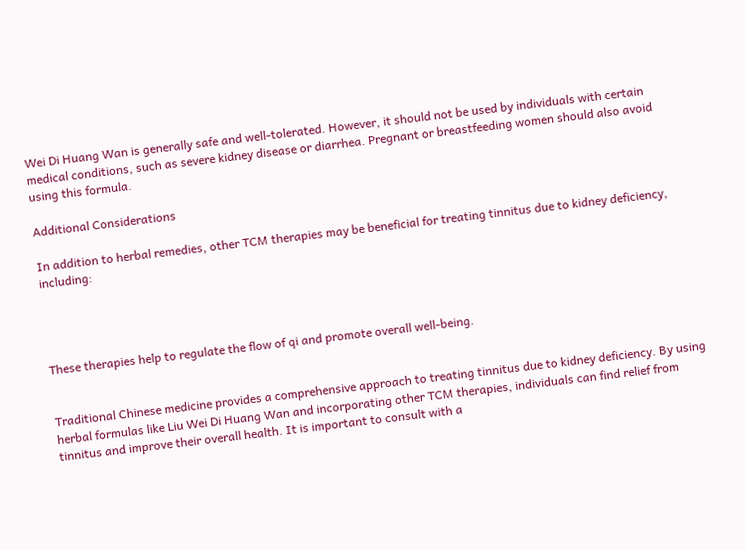Wei Di Huang Wan is generally safe and well-tolerated. However, it should not be used by individuals with certain medical conditions, such as severe kidney disease or diarrhea. Pregnant or breastfeeding women should also avoid using this formula.

Additional Considerations

In addition to herbal remedies, other TCM therapies may be beneficial for treating tinnitus due to kidney deficiency, including:




These therapies help to regulate the flow of qi and promote overall well-being.


Traditional Chinese medicine provides a comprehensive approach to treating tinnitus due to kidney deficiency. By using herbal formulas like Liu Wei Di Huang Wan and incorporating other TCM therapies, individuals can find relief from tinnitus and improve their overall health. It is important to consult with a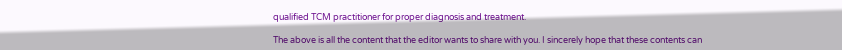qualified TCM practitioner for proper diagnosis and treatment.

The above is all the content that the editor wants to share with you. I sincerely hope that these contents can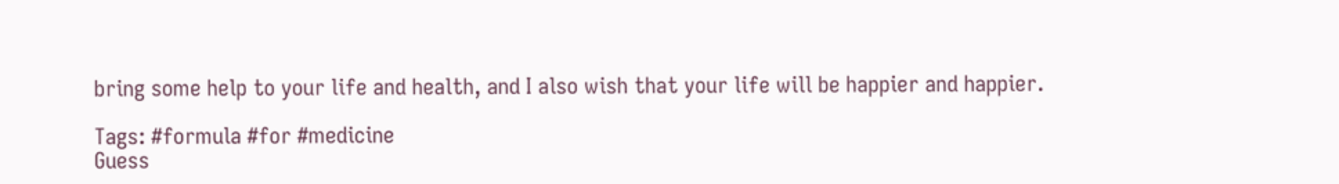bring some help to your life and health, and I also wish that your life will be happier and happier.

Tags: #formula #for #medicine
Guess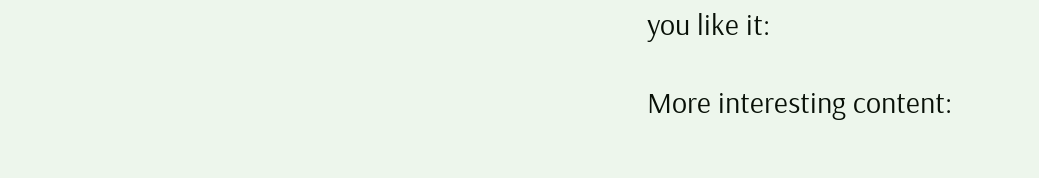you like it:

More interesting content: